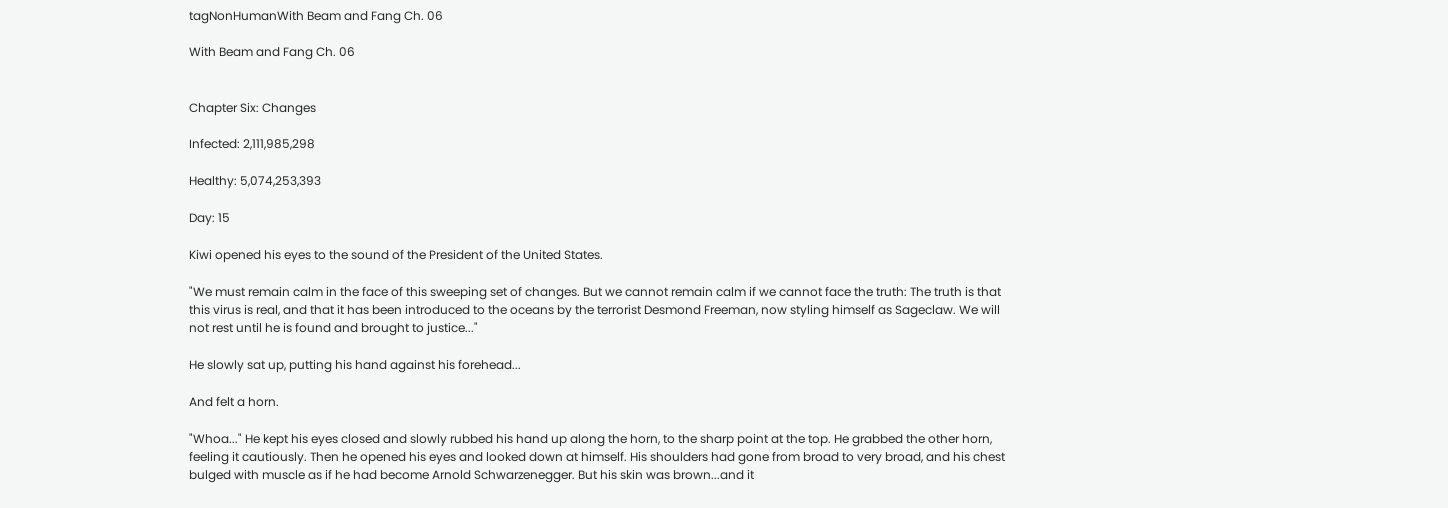tagNonHumanWith Beam and Fang Ch. 06

With Beam and Fang Ch. 06


Chapter Six: Changes

Infected: 2,111,985,298

Healthy: 5,074,253,393

Day: 15

Kiwi opened his eyes to the sound of the President of the United States.

"We must remain calm in the face of this sweeping set of changes. But we cannot remain calm if we cannot face the truth: The truth is that this virus is real, and that it has been introduced to the oceans by the terrorist Desmond Freeman, now styling himself as Sageclaw. We will not rest until he is found and brought to justice..."

He slowly sat up, putting his hand against his forehead...

And felt a horn.

"Whoa..." He kept his eyes closed and slowly rubbed his hand up along the horn, to the sharp point at the top. He grabbed the other horn, feeling it cautiously. Then he opened his eyes and looked down at himself. His shoulders had gone from broad to very broad, and his chest bulged with muscle as if he had become Arnold Schwarzenegger. But his skin was brown...and it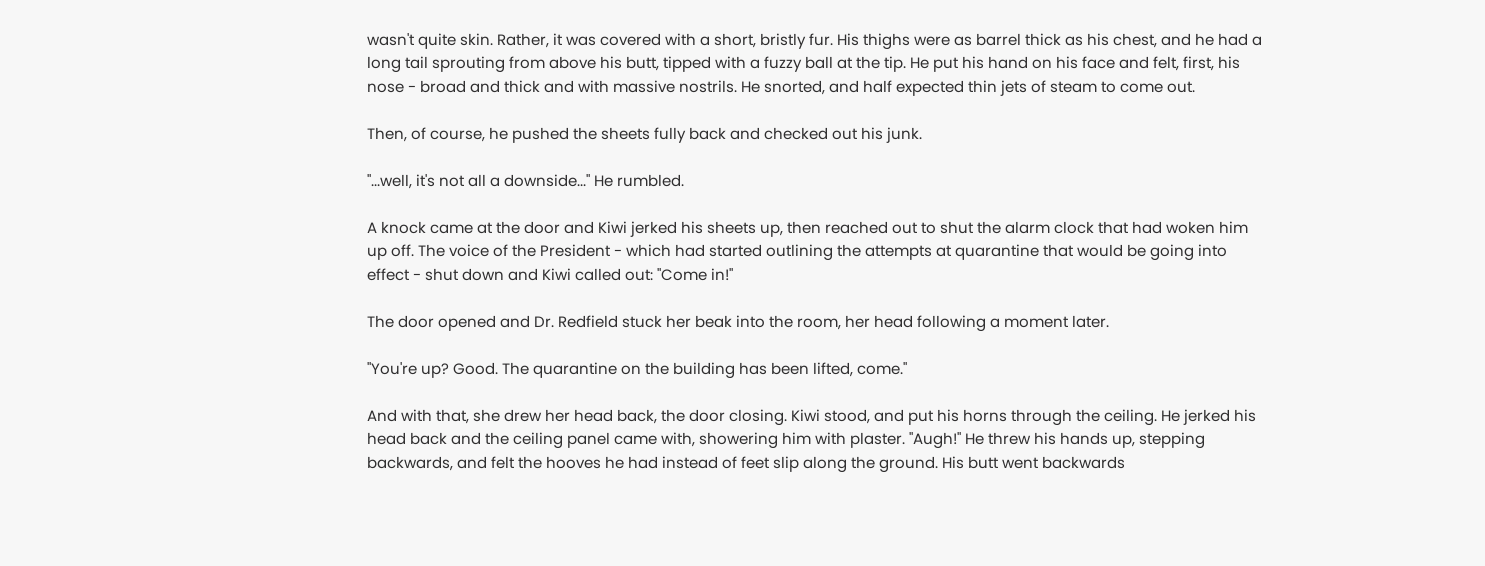wasn't quite skin. Rather, it was covered with a short, bristly fur. His thighs were as barrel thick as his chest, and he had a long tail sprouting from above his butt, tipped with a fuzzy ball at the tip. He put his hand on his face and felt, first, his nose - broad and thick and with massive nostrils. He snorted, and half expected thin jets of steam to come out.

Then, of course, he pushed the sheets fully back and checked out his junk.

"...well, it's not all a downside..." He rumbled.

A knock came at the door and Kiwi jerked his sheets up, then reached out to shut the alarm clock that had woken him up off. The voice of the President - which had started outlining the attempts at quarantine that would be going into effect - shut down and Kiwi called out: "Come in!"

The door opened and Dr. Redfield stuck her beak into the room, her head following a moment later.

"You're up? Good. The quarantine on the building has been lifted, come."

And with that, she drew her head back, the door closing. Kiwi stood, and put his horns through the ceiling. He jerked his head back and the ceiling panel came with, showering him with plaster. "Augh!" He threw his hands up, stepping backwards, and felt the hooves he had instead of feet slip along the ground. His butt went backwards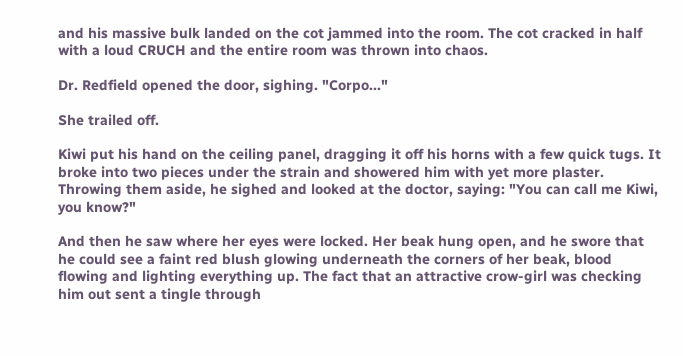and his massive bulk landed on the cot jammed into the room. The cot cracked in half with a loud CRUCH and the entire room was thrown into chaos.

Dr. Redfield opened the door, sighing. "Corpo..."

She trailed off.

Kiwi put his hand on the ceiling panel, dragging it off his horns with a few quick tugs. It broke into two pieces under the strain and showered him with yet more plaster. Throwing them aside, he sighed and looked at the doctor, saying: "You can call me Kiwi, you know?"

And then he saw where her eyes were locked. Her beak hung open, and he swore that he could see a faint red blush glowing underneath the corners of her beak, blood flowing and lighting everything up. The fact that an attractive crow-girl was checking him out sent a tingle through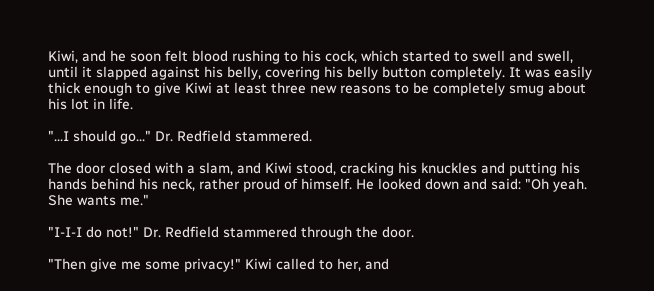Kiwi, and he soon felt blood rushing to his cock, which started to swell and swell, until it slapped against his belly, covering his belly button completely. It was easily thick enough to give Kiwi at least three new reasons to be completely smug about his lot in life.

"...I should go..." Dr. Redfield stammered.

The door closed with a slam, and Kiwi stood, cracking his knuckles and putting his hands behind his neck, rather proud of himself. He looked down and said: "Oh yeah. She wants me."

"I-I-I do not!" Dr. Redfield stammered through the door.

"Then give me some privacy!" Kiwi called to her, and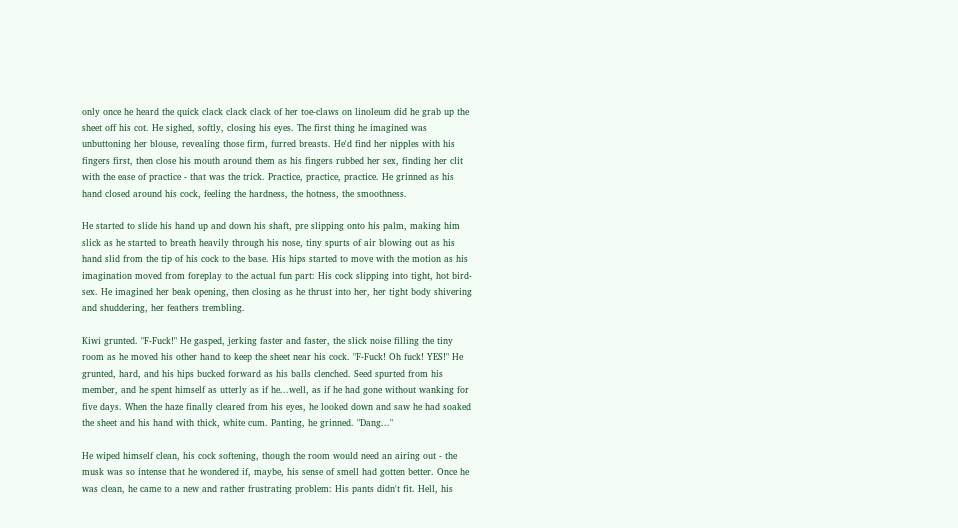only once he heard the quick clack clack clack of her toe-claws on linoleum did he grab up the sheet off his cot. He sighed, softly, closing his eyes. The first thing he imagined was unbuttoning her blouse, revealing those firm, furred breasts. He'd find her nipples with his fingers first, then close his mouth around them as his fingers rubbed her sex, finding her clit with the ease of practice - that was the trick. Practice, practice, practice. He grinned as his hand closed around his cock, feeling the hardness, the hotness, the smoothness.

He started to slide his hand up and down his shaft, pre slipping onto his palm, making him slick as he started to breath heavily through his nose, tiny spurts of air blowing out as his hand slid from the tip of his cock to the base. His hips started to move with the motion as his imagination moved from foreplay to the actual fun part: His cock slipping into tight, hot bird-sex. He imagined her beak opening, then closing as he thrust into her, her tight body shivering and shuddering, her feathers trembling.

Kiwi grunted. "F-Fuck!" He gasped, jerking faster and faster, the slick noise filling the tiny room as he moved his other hand to keep the sheet near his cock. "F-Fuck! Oh fuck! YES!" He grunted, hard, and his hips bucked forward as his balls clenched. Seed spurted from his member, and he spent himself as utterly as if he...well, as if he had gone without wanking for five days. When the haze finally cleared from his eyes, he looked down and saw he had soaked the sheet and his hand with thick, white cum. Panting, he grinned. "Dang..."

He wiped himself clean, his cock softening, though the room would need an airing out - the musk was so intense that he wondered if, maybe, his sense of smell had gotten better. Once he was clean, he came to a new and rather frustrating problem: His pants didn't fit. Hell, his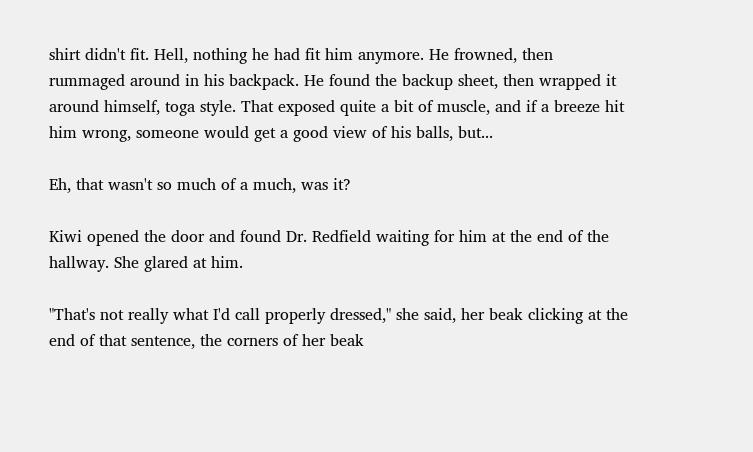shirt didn't fit. Hell, nothing he had fit him anymore. He frowned, then rummaged around in his backpack. He found the backup sheet, then wrapped it around himself, toga style. That exposed quite a bit of muscle, and if a breeze hit him wrong, someone would get a good view of his balls, but...

Eh, that wasn't so much of a much, was it?

Kiwi opened the door and found Dr. Redfield waiting for him at the end of the hallway. She glared at him.

"That's not really what I'd call properly dressed," she said, her beak clicking at the end of that sentence, the corners of her beak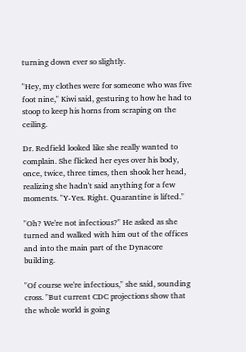turning down ever so slightly.

"Hey, my clothes were for someone who was five foot nine," Kiwi said, gesturing to how he had to stoop to keep his horns from scraping on the ceiling.

Dr. Redfield looked like she really wanted to complain. She flicked her eyes over his body, once, twice, three times, then shook her head, realizing she hadn't said anything for a few moments. "Y-Yes. Right. Quarantine is lifted."

"Oh? We're not infectious?" He asked as she turned and walked with him out of the offices and into the main part of the Dynacore building.

"Of course we're infectious," she said, sounding cross. "But current CDC projections show that the whole world is going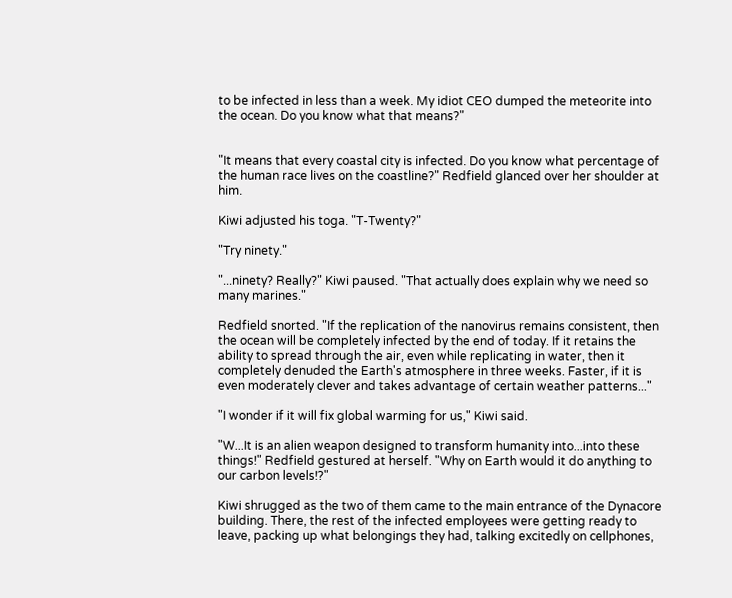to be infected in less than a week. My idiot CEO dumped the meteorite into the ocean. Do you know what that means?"


"It means that every coastal city is infected. Do you know what percentage of the human race lives on the coastline?" Redfield glanced over her shoulder at him.

Kiwi adjusted his toga. "T-Twenty?"

"Try ninety."

"...ninety? Really?" Kiwi paused. "That actually does explain why we need so many marines."

Redfield snorted. "If the replication of the nanovirus remains consistent, then the ocean will be completely infected by the end of today. If it retains the ability to spread through the air, even while replicating in water, then it completely denuded the Earth's atmosphere in three weeks. Faster, if it is even moderately clever and takes advantage of certain weather patterns..."

"I wonder if it will fix global warming for us," Kiwi said.

"W...It is an alien weapon designed to transform humanity into...into these things!" Redfield gestured at herself. "Why on Earth would it do anything to our carbon levels!?"

Kiwi shrugged as the two of them came to the main entrance of the Dynacore building. There, the rest of the infected employees were getting ready to leave, packing up what belongings they had, talking excitedly on cellphones,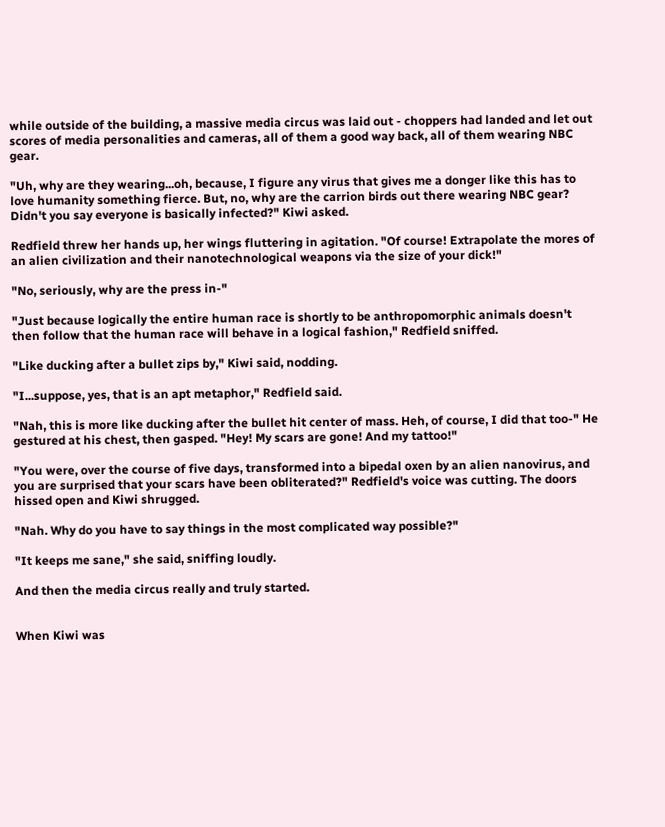while outside of the building, a massive media circus was laid out - choppers had landed and let out scores of media personalities and cameras, all of them a good way back, all of them wearing NBC gear.

"Uh, why are they wearing...oh, because, I figure any virus that gives me a donger like this has to love humanity something fierce. But, no, why are the carrion birds out there wearing NBC gear? Didn't you say everyone is basically infected?" Kiwi asked.

Redfield threw her hands up, her wings fluttering in agitation. "Of course! Extrapolate the mores of an alien civilization and their nanotechnological weapons via the size of your dick!"

"No, seriously, why are the press in-"

"Just because logically the entire human race is shortly to be anthropomorphic animals doesn't then follow that the human race will behave in a logical fashion," Redfield sniffed.

"Like ducking after a bullet zips by," Kiwi said, nodding.

"I...suppose, yes, that is an apt metaphor," Redfield said.

"Nah, this is more like ducking after the bullet hit center of mass. Heh, of course, I did that too-" He gestured at his chest, then gasped. "Hey! My scars are gone! And my tattoo!"

"You were, over the course of five days, transformed into a bipedal oxen by an alien nanovirus, and you are surprised that your scars have been obliterated?" Redfield's voice was cutting. The doors hissed open and Kiwi shrugged.

"Nah. Why do you have to say things in the most complicated way possible?"

"It keeps me sane," she said, sniffing loudly.

And then the media circus really and truly started.


When Kiwi was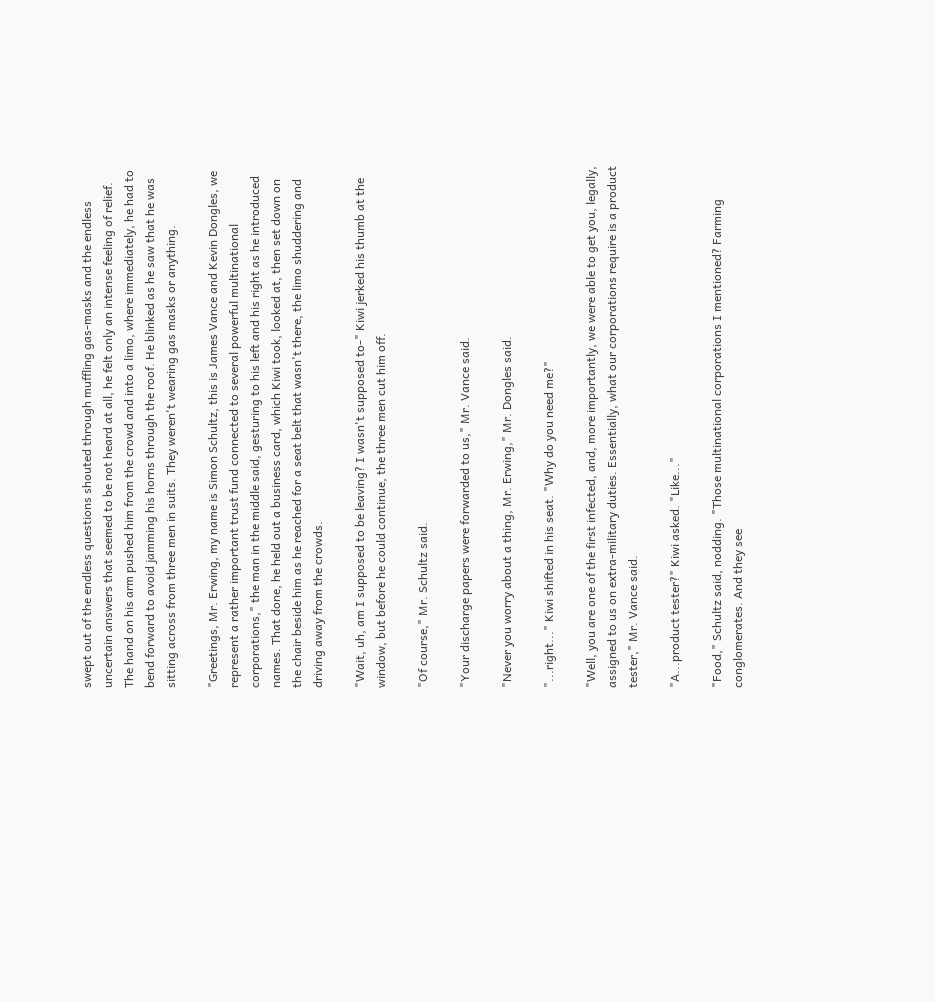swept out of the endless questions shouted through muffling gas-masks and the endless uncertain answers that seemed to be not heard at all, he felt only an intense feeling of relief. The hand on his arm pushed him from the crowd and into a limo, where immediately, he had to bend forward to avoid jamming his horns through the roof. He blinked as he saw that he was sitting across from three men in suits. They weren't wearing gas masks or anything.

"Greetings, Mr. Erwing, my name is Simon Schultz, this is James Vance and Kevin Dongles, we represent a rather important trust fund connected to several powerful multinational corporations," the man in the middle said, gesturing to his left and his right as he introduced names. That done, he held out a business card, which Kiwi took, looked at, then set down on the chair beside him as he reached for a seat belt that wasn't there, the limo shuddering and driving away from the crowds.

"Wait, uh, am I supposed to be leaving? I wasn't supposed to-" Kiwi jerked his thumb at the window, but before he could continue, the three men cut him off.

"Of course," Mr. Schultz said.

"Your discharge papers were forwarded to us," Mr. Vance said.

"Never you worry about a thing, Mr. Erwing," Mr. Dongles said.

"...right..." Kiwi shifted in his seat. "Why do you need me?"

"Well, you are one of the first infected, and, more importantly, we were able to get you, legally, assigned to us on extra-military duties. Essentially, what our corporations require is a product tester," Mr. Vance said.

"A...product tester?" Kiwi asked. "Like..."

"Food," Schultz said, nodding. "Those multinational corporations I mentioned? Farming conglomerates. And they see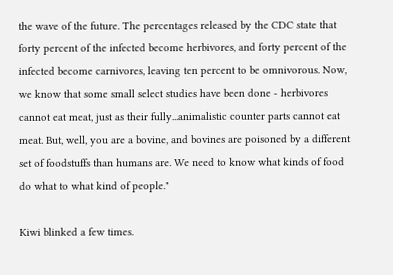the wave of the future. The percentages released by the CDC state that forty percent of the infected become herbivores, and forty percent of the infected become carnivores, leaving ten percent to be omnivorous. Now, we know that some small select studies have been done - herbivores cannot eat meat, just as their fully...animalistic counter parts cannot eat meat. But, well, you are a bovine, and bovines are poisoned by a different set of foodstuffs than humans are. We need to know what kinds of food do what to what kind of people."

Kiwi blinked a few times.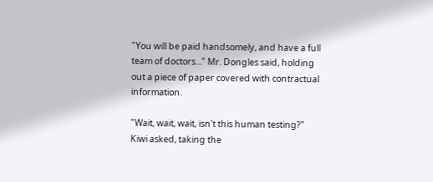"You will be paid handsomely, and have a full team of doctors..." Mr. Dongles said, holding out a piece of paper covered with contractual information.

"Wait, wait, wait, isn't this human testing?" Kiwi asked, taking the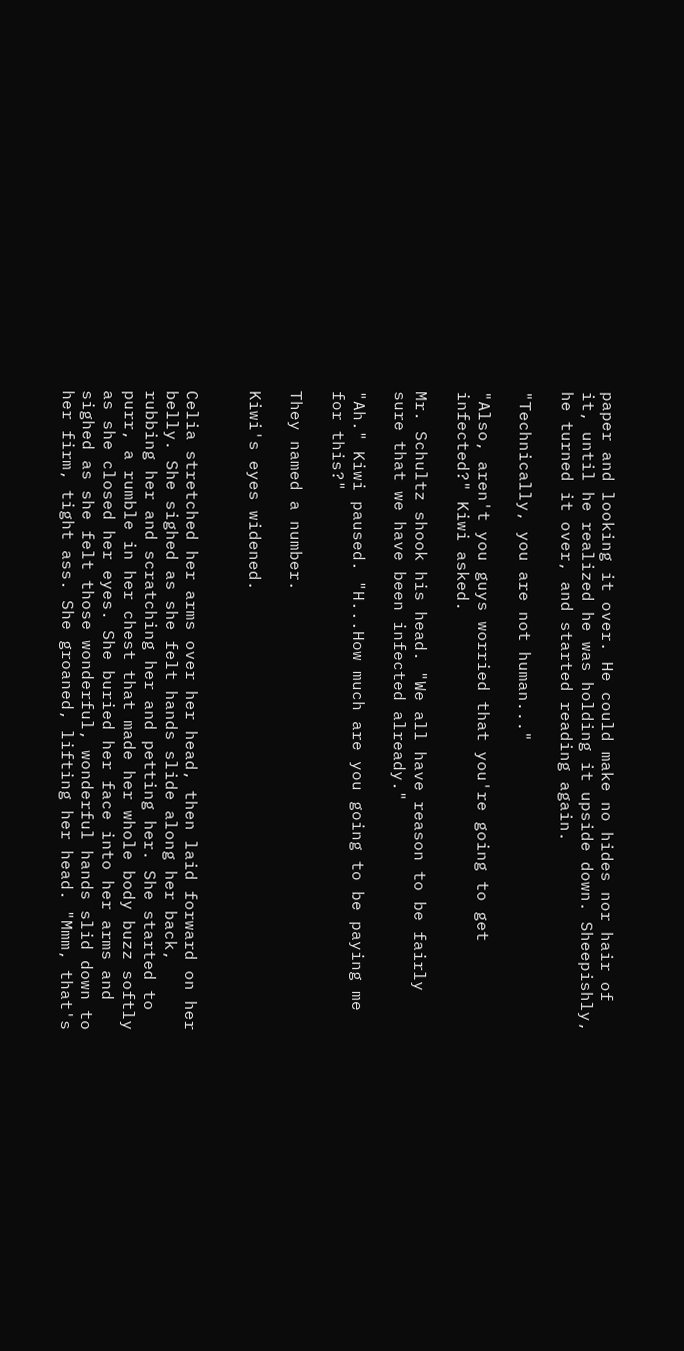paper and looking it over. He could make no hides nor hair of it, until he realized he was holding it upside down. Sheepishly, he turned it over, and started reading again.

"Technically, you are not human..."

"Also, aren't you guys worried that you're going to get infected?" Kiwi asked.

Mr. Schultz shook his head. "We all have reason to be fairly sure that we have been infected already."

"Ah." Kiwi paused. "H...How much are you going to be paying me for this?"

They named a number.

Kiwi's eyes widened.


Celia stretched her arms over her head, then laid forward on her belly. She sighed as she felt hands slide along her back, rubbing her and scratching her and petting her. She started to purr, a rumble in her chest that made her whole body buzz softly as she closed her eyes. She buried her face into her arms and sighed as she felt those wonderful, wonderful hands slid down to her firm, tight ass. She groaned, lifting her head. "Mmm, that's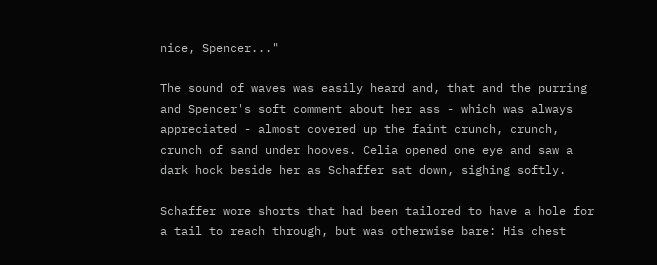nice, Spencer..."

The sound of waves was easily heard and, that and the purring and Spencer's soft comment about her ass - which was always appreciated - almost covered up the faint crunch, crunch, crunch of sand under hooves. Celia opened one eye and saw a dark hock beside her as Schaffer sat down, sighing softly.

Schaffer wore shorts that had been tailored to have a hole for a tail to reach through, but was otherwise bare: His chest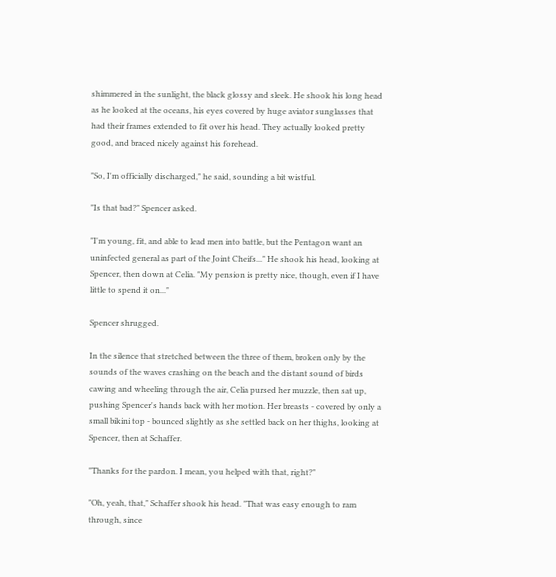shimmered in the sunlight, the black glossy and sleek. He shook his long head as he looked at the oceans, his eyes covered by huge aviator sunglasses that had their frames extended to fit over his head. They actually looked pretty good, and braced nicely against his forehead.

"So, I'm officially discharged," he said, sounding a bit wistful.

"Is that bad?" Spencer asked.

"I'm young, fit, and able to lead men into battle, but the Pentagon want an uninfected general as part of the Joint Cheifs..." He shook his head, looking at Spencer, then down at Celia. "My pension is pretty nice, though, even if I have little to spend it on..."

Spencer shrugged.

In the silence that stretched between the three of them, broken only by the sounds of the waves crashing on the beach and the distant sound of birds cawing and wheeling through the air, Celia pursed her muzzle, then sat up, pushing Spencer's hands back with her motion. Her breasts - covered by only a small bikini top - bounced slightly as she settled back on her thighs, looking at Spencer, then at Schaffer.

"Thanks for the pardon. I mean, you helped with that, right?"

"Oh, yeah, that," Schaffer shook his head. "That was easy enough to ram through, since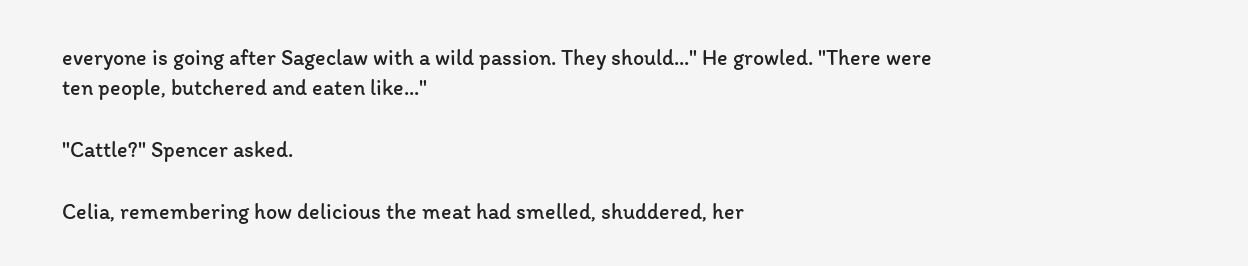everyone is going after Sageclaw with a wild passion. They should..." He growled. "There were ten people, butchered and eaten like..."

"Cattle?" Spencer asked.

Celia, remembering how delicious the meat had smelled, shuddered, her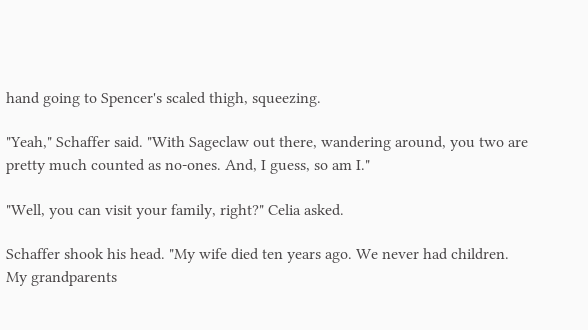hand going to Spencer's scaled thigh, squeezing.

"Yeah," Schaffer said. "With Sageclaw out there, wandering around, you two are pretty much counted as no-ones. And, I guess, so am I."

"Well, you can visit your family, right?" Celia asked.

Schaffer shook his head. "My wife died ten years ago. We never had children. My grandparents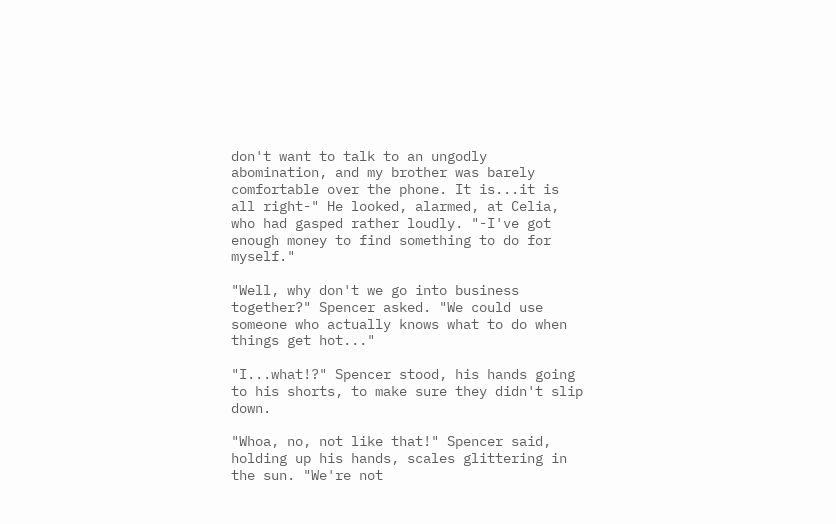don't want to talk to an ungodly abomination, and my brother was barely comfortable over the phone. It is...it is all right-" He looked, alarmed, at Celia, who had gasped rather loudly. "-I've got enough money to find something to do for myself."

"Well, why don't we go into business together?" Spencer asked. "We could use someone who actually knows what to do when things get hot..."

"I...what!?" Spencer stood, his hands going to his shorts, to make sure they didn't slip down.

"Whoa, no, not like that!" Spencer said, holding up his hands, scales glittering in the sun. "We're not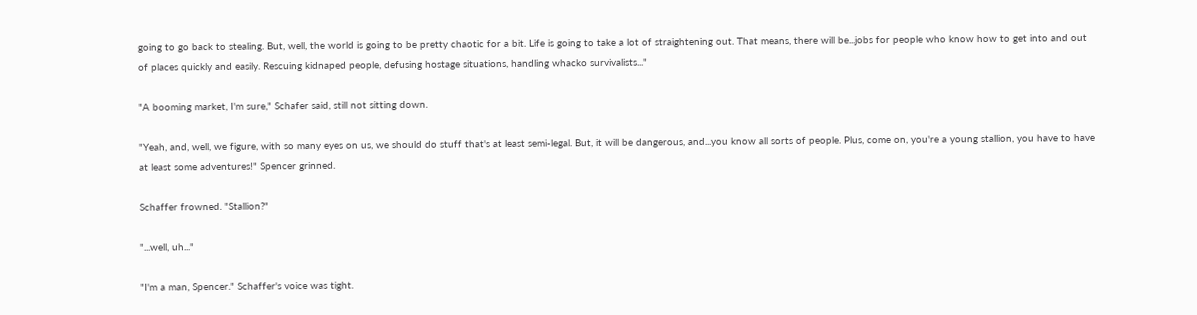going to go back to stealing. But, well, the world is going to be pretty chaotic for a bit. Life is going to take a lot of straightening out. That means, there will be...jobs for people who know how to get into and out of places quickly and easily. Rescuing kidnaped people, defusing hostage situations, handling whacko survivalists..."

"A booming market, I'm sure," Schafer said, still not sitting down.

"Yeah, and, well, we figure, with so many eyes on us, we should do stuff that's at least semi-legal. But, it will be dangerous, and...you know all sorts of people. Plus, come on, you're a young stallion, you have to have at least some adventures!" Spencer grinned.

Schaffer frowned. "Stallion?"

"...well, uh..."

"I'm a man, Spencer." Schaffer's voice was tight.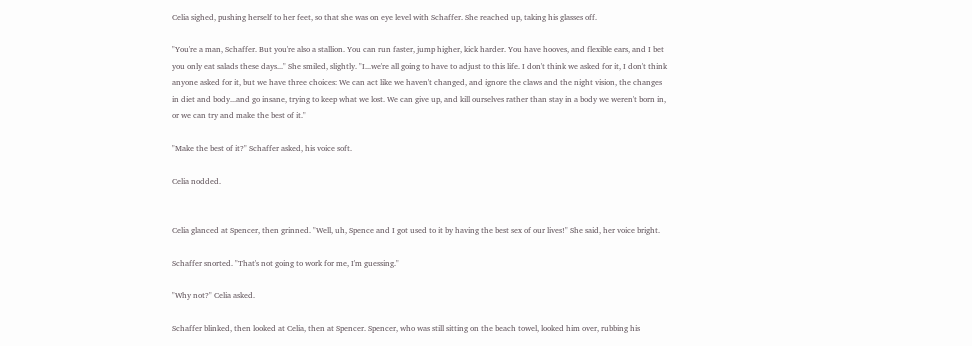Celia sighed, pushing herself to her feet, so that she was on eye level with Schaffer. She reached up, taking his glasses off.

"You're a man, Schaffer. But you're also a stallion. You can run faster, jump higher, kick harder. You have hooves, and flexible ears, and I bet you only eat salads these days..." She smiled, slightly. "I...we're all going to have to adjust to this life. I don't think we asked for it, I don't think anyone asked for it, but we have three choices: We can act like we haven't changed, and ignore the claws and the night vision, the changes in diet and body...and go insane, trying to keep what we lost. We can give up, and kill ourselves rather than stay in a body we weren't born in, or we can try and make the best of it."

"Make the best of it?" Schaffer asked, his voice soft.

Celia nodded.


Celia glanced at Spencer, then grinned. "Well, uh, Spence and I got used to it by having the best sex of our lives!" She said, her voice bright.

Schaffer snorted. "That's not going to work for me, I'm guessing."

"Why not?" Celia asked.

Schaffer blinked, then looked at Celia, then at Spencer. Spencer, who was still sitting on the beach towel, looked him over, rubbing his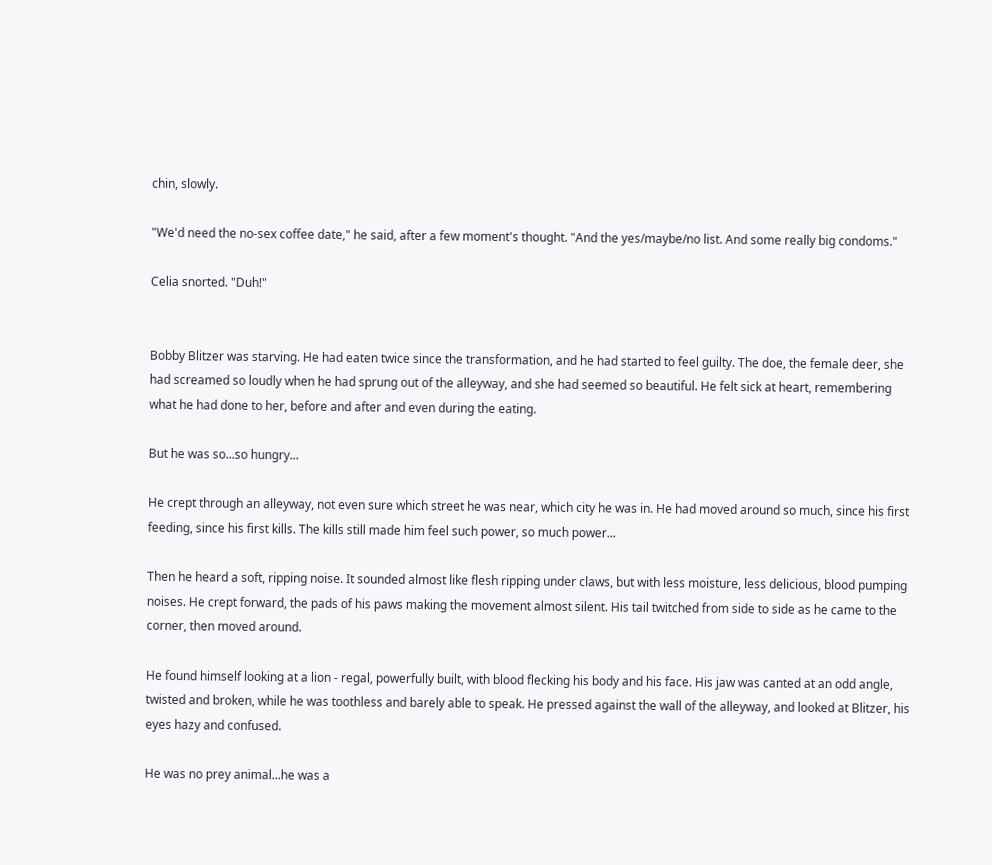chin, slowly.

"We'd need the no-sex coffee date," he said, after a few moment's thought. "And the yes/maybe/no list. And some really big condoms."

Celia snorted. "Duh!"


Bobby Blitzer was starving. He had eaten twice since the transformation, and he had started to feel guilty. The doe, the female deer, she had screamed so loudly when he had sprung out of the alleyway, and she had seemed so beautiful. He felt sick at heart, remembering what he had done to her, before and after and even during the eating.

But he was so...so hungry...

He crept through an alleyway, not even sure which street he was near, which city he was in. He had moved around so much, since his first feeding, since his first kills. The kills still made him feel such power, so much power...

Then he heard a soft, ripping noise. It sounded almost like flesh ripping under claws, but with less moisture, less delicious, blood pumping noises. He crept forward, the pads of his paws making the movement almost silent. His tail twitched from side to side as he came to the corner, then moved around.

He found himself looking at a lion - regal, powerfully built, with blood flecking his body and his face. His jaw was canted at an odd angle, twisted and broken, while he was toothless and barely able to speak. He pressed against the wall of the alleyway, and looked at Blitzer, his eyes hazy and confused.

He was no prey animal...he was a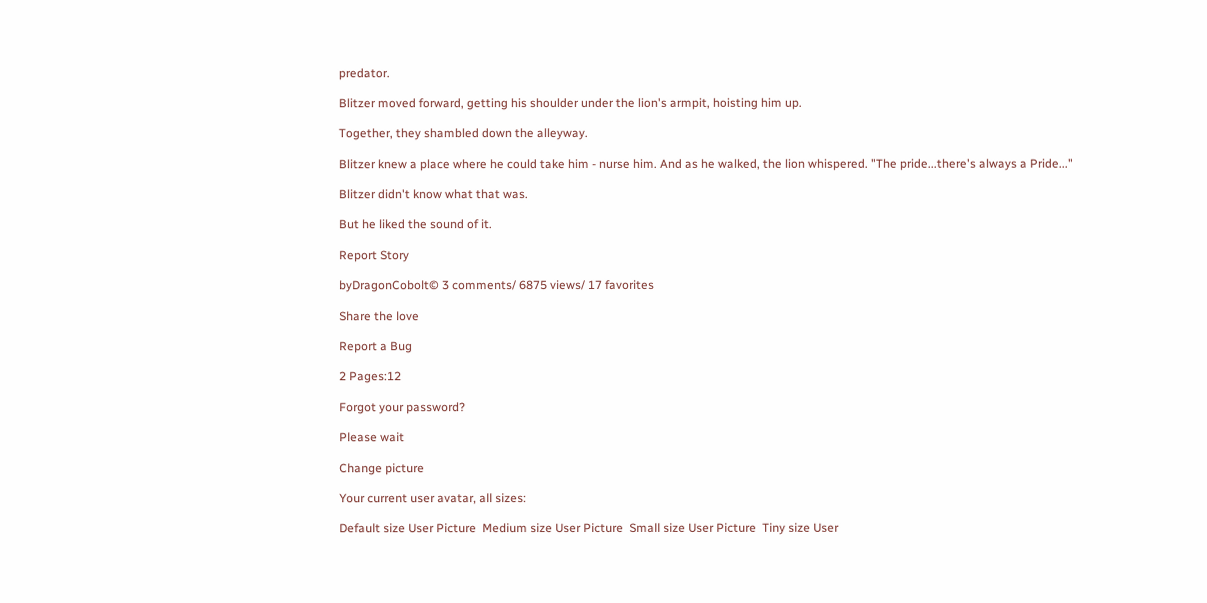predator.

Blitzer moved forward, getting his shoulder under the lion's armpit, hoisting him up.

Together, they shambled down the alleyway.

Blitzer knew a place where he could take him - nurse him. And as he walked, the lion whispered. "The pride...there's always a Pride..."

Blitzer didn't know what that was.

But he liked the sound of it.

Report Story

byDragonCobolt© 3 comments/ 6875 views/ 17 favorites

Share the love

Report a Bug

2 Pages:12

Forgot your password?

Please wait

Change picture

Your current user avatar, all sizes:

Default size User Picture  Medium size User Picture  Small size User Picture  Tiny size User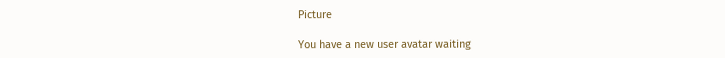Picture

You have a new user avatar waiting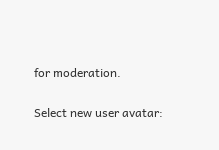for moderation.

Select new user avatar: